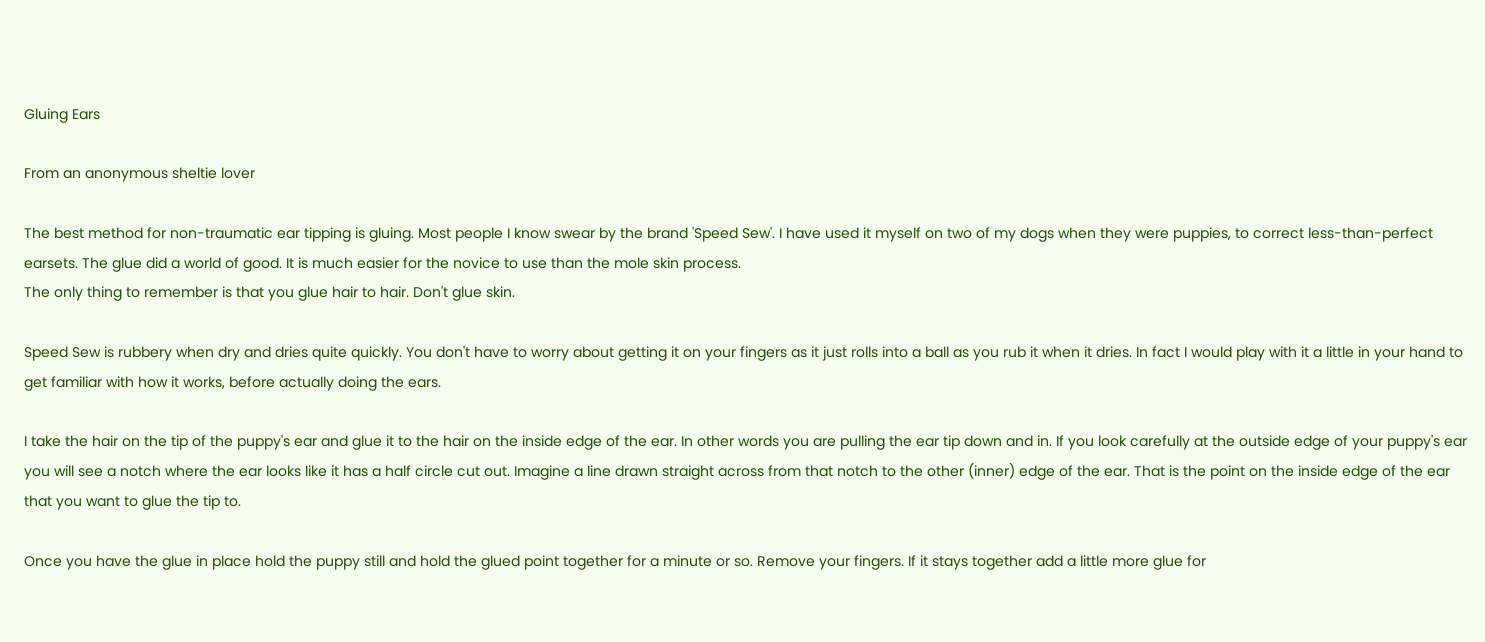Gluing Ears

From an anonymous sheltie lover

The best method for non-traumatic ear tipping is gluing. Most people I know swear by the brand 'Speed Sew'. I have used it myself on two of my dogs when they were puppies, to correct less-than-perfect earsets. The glue did a world of good. It is much easier for the novice to use than the mole skin process.
The only thing to remember is that you glue hair to hair. Don't glue skin.

Speed Sew is rubbery when dry and dries quite quickly. You don't have to worry about getting it on your fingers as it just rolls into a ball as you rub it when it dries. In fact I would play with it a little in your hand to get familiar with how it works, before actually doing the ears.

I take the hair on the tip of the puppy's ear and glue it to the hair on the inside edge of the ear. In other words you are pulling the ear tip down and in. If you look carefully at the outside edge of your puppy's ear you will see a notch where the ear looks like it has a half circle cut out. Imagine a line drawn straight across from that notch to the other (inner) edge of the ear. That is the point on the inside edge of the ear that you want to glue the tip to.

Once you have the glue in place hold the puppy still and hold the glued point together for a minute or so. Remove your fingers. If it stays together add a little more glue for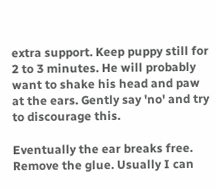extra support. Keep puppy still for 2 to 3 minutes. He will probably want to shake his head and paw at the ears. Gently say 'no' and try to discourage this.

Eventually the ear breaks free. Remove the glue. Usually I can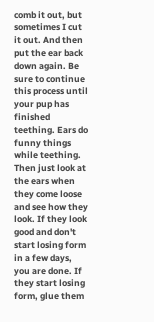comb it out, but sometimes I cut it out. And then put the ear back down again. Be sure to continue this process until your pup has finished teething. Ears do funny things while teething. Then just look at the ears when they come loose and see how they look. If they look good and don't start losing form in a few days, you are done. If they start losing form, glue them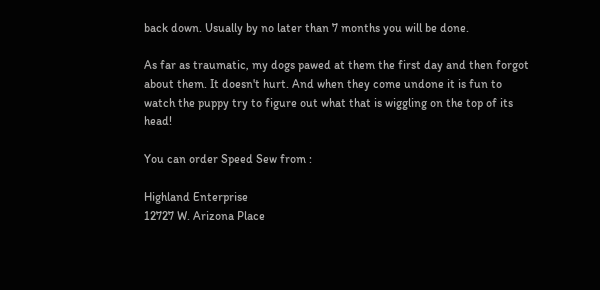back down. Usually by no later than 7 months you will be done.

As far as traumatic, my dogs pawed at them the first day and then forgot about them. It doesn't hurt. And when they come undone it is fun to watch the puppy try to figure out what that is wiggling on the top of its head!

You can order Speed Sew from :

Highland Enterprise
12727 W. Arizona Place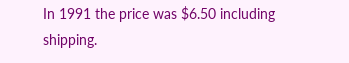In 1991 the price was $6.50 including shipping.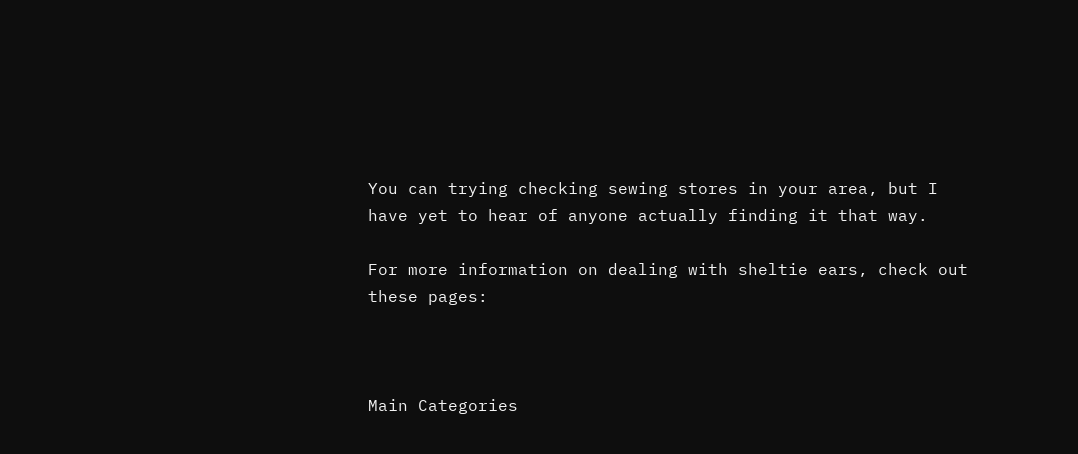You can trying checking sewing stores in your area, but I have yet to hear of anyone actually finding it that way.

For more information on dealing with sheltie ears, check out these pages:



Main Categories